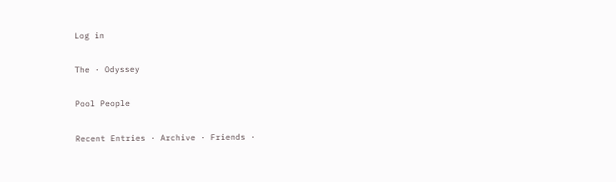Log in

The · Odyssey

Pool People

Recent Entries · Archive · Friends ·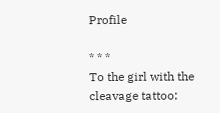Profile

* * *
To the girl with the cleavage tattoo: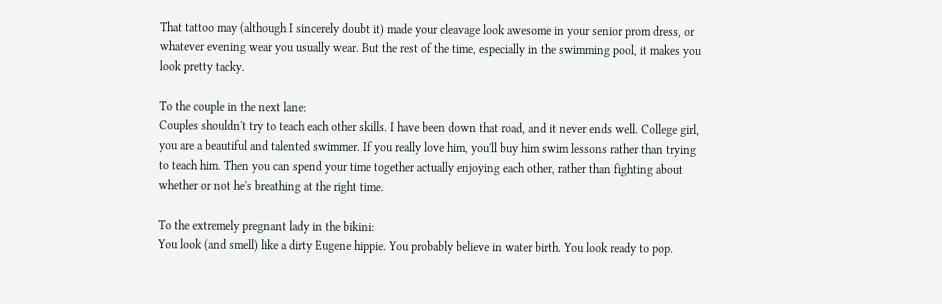That tattoo may (although I sincerely doubt it) made your cleavage look awesome in your senior prom dress, or whatever evening wear you usually wear. But the rest of the time, especially in the swimming pool, it makes you look pretty tacky.

To the couple in the next lane:
Couples shouldn't try to teach each other skills. I have been down that road, and it never ends well. College girl, you are a beautiful and talented swimmer. If you really love him, you'll buy him swim lessons rather than trying to teach him. Then you can spend your time together actually enjoying each other, rather than fighting about whether or not he's breathing at the right time.

To the extremely pregnant lady in the bikini:
You look (and smell) like a dirty Eugene hippie. You probably believe in water birth. You look ready to pop.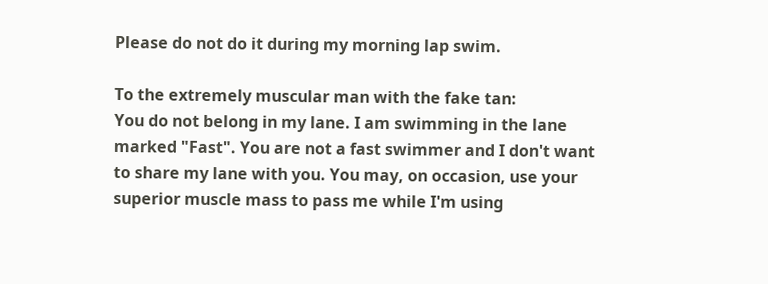Please do not do it during my morning lap swim.

To the extremely muscular man with the fake tan:
You do not belong in my lane. I am swimming in the lane marked "Fast". You are not a fast swimmer and I don't want to share my lane with you. You may, on occasion, use your superior muscle mass to pass me while I'm using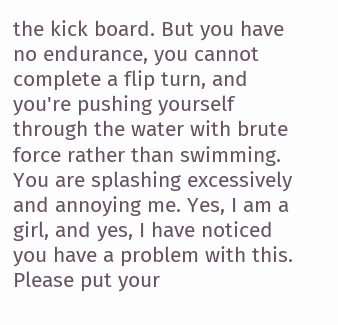the kick board. But you have no endurance, you cannot complete a flip turn, and you're pushing yourself through the water with brute force rather than swimming. You are splashing excessively and annoying me. Yes, I am a girl, and yes, I have noticed you have a problem with this. Please put your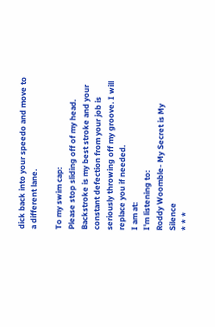dick back into your speedo and move to a different lane.

To my swim cap:
Please stop sliding off of my head. Backstroke is my best stroke and your constant defection from your job is seriously throwing off my groove. I will replace you if needed.
I am at:
I'm listening to:
Roddy Woomble- My Secret is My Silence
* * *